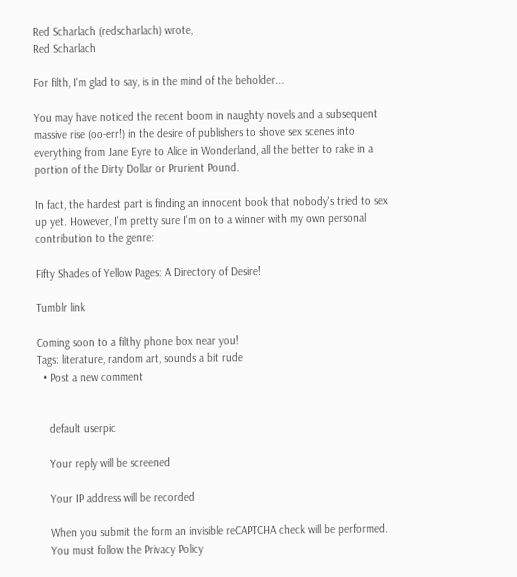Red Scharlach (redscharlach) wrote,
Red Scharlach

For filth, I'm glad to say, is in the mind of the beholder...

You may have noticed the recent boom in naughty novels and a subsequent massive rise (oo-err!) in the desire of publishers to shove sex scenes into everything from Jane Eyre to Alice in Wonderland, all the better to rake in a portion of the Dirty Dollar or Prurient Pound.

In fact, the hardest part is finding an innocent book that nobody's tried to sex up yet. However, I'm pretty sure I'm on to a winner with my own personal contribution to the genre:

Fifty Shades of Yellow Pages: A Directory of Desire!

Tumblr link

Coming soon to a filthy phone box near you!
Tags: literature, random art, sounds a bit rude
  • Post a new comment


    default userpic

    Your reply will be screened

    Your IP address will be recorded

    When you submit the form an invisible reCAPTCHA check will be performed.
    You must follow the Privacy Policy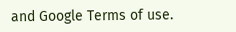and Google Terms of use.